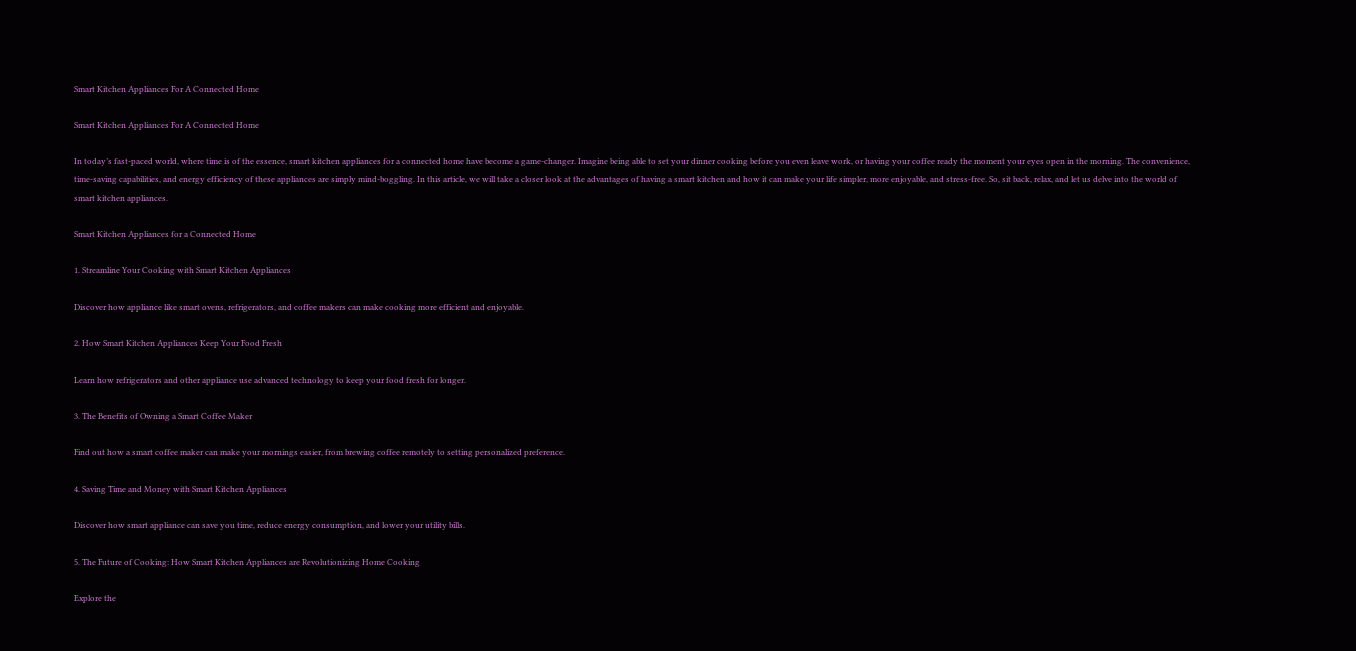Smart Kitchen Appliances For A Connected Home

Smart Kitchen Appliances For A Connected Home

In today’s fast-paced world, where time is of the essence, smart kitchen appliances for a connected home have become a game-changer. Imagine being able to set your dinner cooking before you even leave work, or having your coffee ready the moment your eyes open in the morning. The convenience, time-saving capabilities, and energy efficiency of these appliances are simply mind-boggling. In this article, we will take a closer look at the advantages of having a smart kitchen and how it can make your life simpler, more enjoyable, and stress-free. So, sit back, relax, and let us delve into the world of smart kitchen appliances.

Smart Kitchen Appliances for a Connected Home

1. Streamline Your Cooking with Smart Kitchen Appliances

Discover how appliance like smart ovens, refrigerators, and coffee makers can make cooking more efficient and enjoyable.

2. How Smart Kitchen Appliances Keep Your Food Fresh

Learn how refrigerators and other appliance use advanced technology to keep your food fresh for longer.

3. The Benefits of Owning a Smart Coffee Maker

Find out how a smart coffee maker can make your mornings easier, from brewing coffee remotely to setting personalized preference.

4. Saving Time and Money with Smart Kitchen Appliances

Discover how smart appliance can save you time, reduce energy consumption, and lower your utility bills.

5. The Future of Cooking: How Smart Kitchen Appliances are Revolutionizing Home Cooking

Explore the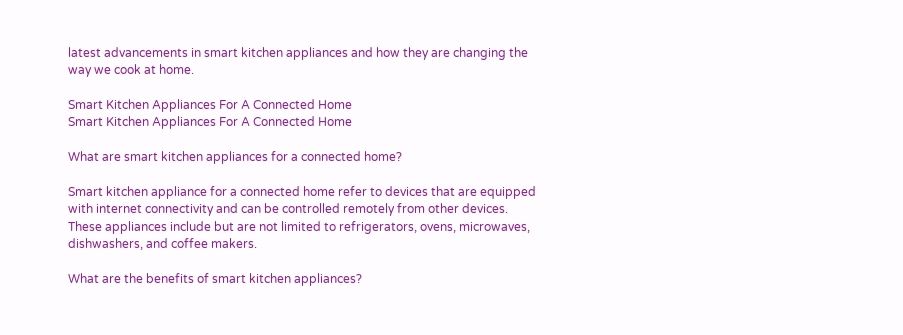latest advancements in smart kitchen appliances and how they are changing the way we cook at home.

Smart Kitchen Appliances For A Connected Home
Smart Kitchen Appliances For A Connected Home

What are smart kitchen appliances for a connected home?

Smart kitchen appliance for a connected home refer to devices that are equipped with internet connectivity and can be controlled remotely from other devices. These appliances include but are not limited to refrigerators, ovens, microwaves, dishwashers, and coffee makers.

What are the benefits of smart kitchen appliances?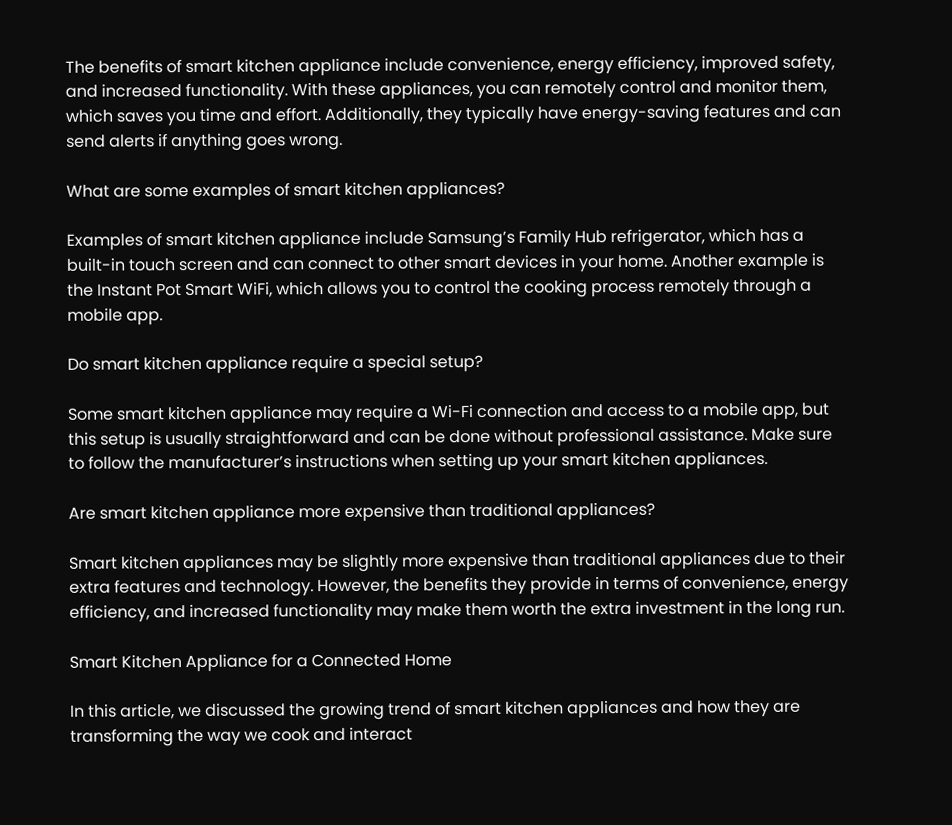The benefits of smart kitchen appliance include convenience, energy efficiency, improved safety, and increased functionality. With these appliances, you can remotely control and monitor them, which saves you time and effort. Additionally, they typically have energy-saving features and can send alerts if anything goes wrong.

What are some examples of smart kitchen appliances?

Examples of smart kitchen appliance include Samsung’s Family Hub refrigerator, which has a built-in touch screen and can connect to other smart devices in your home. Another example is the Instant Pot Smart WiFi, which allows you to control the cooking process remotely through a mobile app.

Do smart kitchen appliance require a special setup?

Some smart kitchen appliance may require a Wi-Fi connection and access to a mobile app, but this setup is usually straightforward and can be done without professional assistance. Make sure to follow the manufacturer’s instructions when setting up your smart kitchen appliances.

Are smart kitchen appliance more expensive than traditional appliances?

Smart kitchen appliances may be slightly more expensive than traditional appliances due to their extra features and technology. However, the benefits they provide in terms of convenience, energy efficiency, and increased functionality may make them worth the extra investment in the long run.

Smart Kitchen Appliance for a Connected Home

In this article, we discussed the growing trend of smart kitchen appliances and how they are transforming the way we cook and interact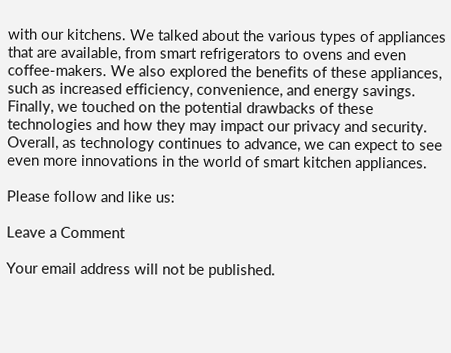with our kitchens. We talked about the various types of appliances that are available, from smart refrigerators to ovens and even coffee-makers. We also explored the benefits of these appliances, such as increased efficiency, convenience, and energy savings. Finally, we touched on the potential drawbacks of these technologies and how they may impact our privacy and security. Overall, as technology continues to advance, we can expect to see even more innovations in the world of smart kitchen appliances.

Please follow and like us:

Leave a Comment

Your email address will not be published.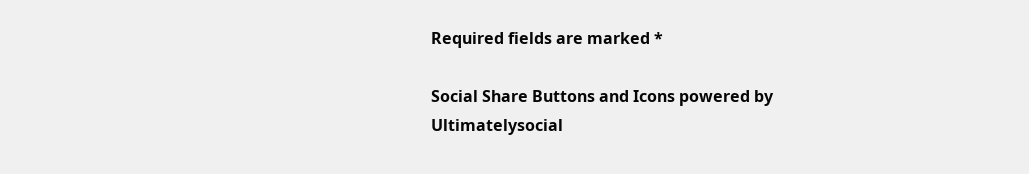Required fields are marked *

Social Share Buttons and Icons powered by Ultimatelysocial